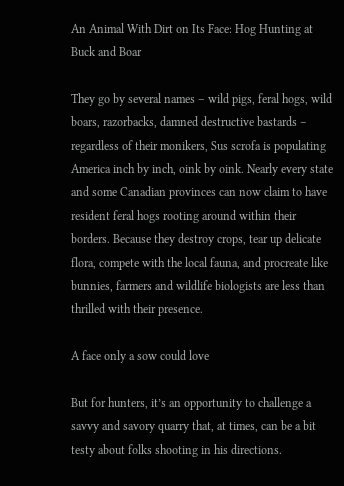An Animal With Dirt on Its Face: Hog Hunting at Buck and Boar

They go by several names – wild pigs, feral hogs, wild boars, razorbacks, damned destructive bastards – regardless of their monikers, Sus scrofa is populating America inch by inch, oink by oink. Nearly every state and some Canadian provinces can now claim to have resident feral hogs rooting around within their borders. Because they destroy crops, tear up delicate flora, compete with the local fauna, and procreate like bunnies, farmers and wildlife biologists are less than thrilled with their presence.

A face only a sow could love

But for hunters, it’s an opportunity to challenge a savvy and savory quarry that, at times, can be a bit testy about folks shooting in his directions.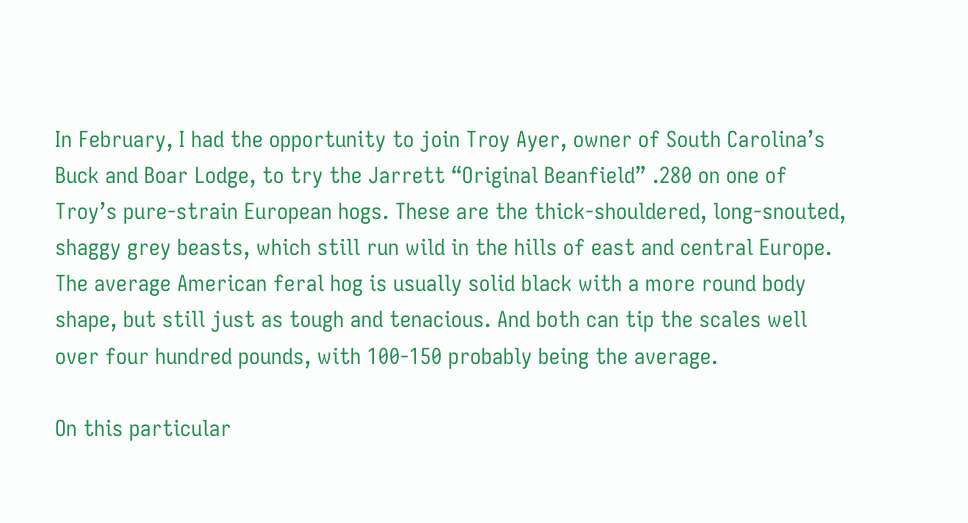In February, I had the opportunity to join Troy Ayer, owner of South Carolina’s Buck and Boar Lodge, to try the Jarrett “Original Beanfield” .280 on one of Troy’s pure-strain European hogs. These are the thick-shouldered, long-snouted, shaggy grey beasts, which still run wild in the hills of east and central Europe. The average American feral hog is usually solid black with a more round body shape, but still just as tough and tenacious. And both can tip the scales well over four hundred pounds, with 100-150 probably being the average.

On this particular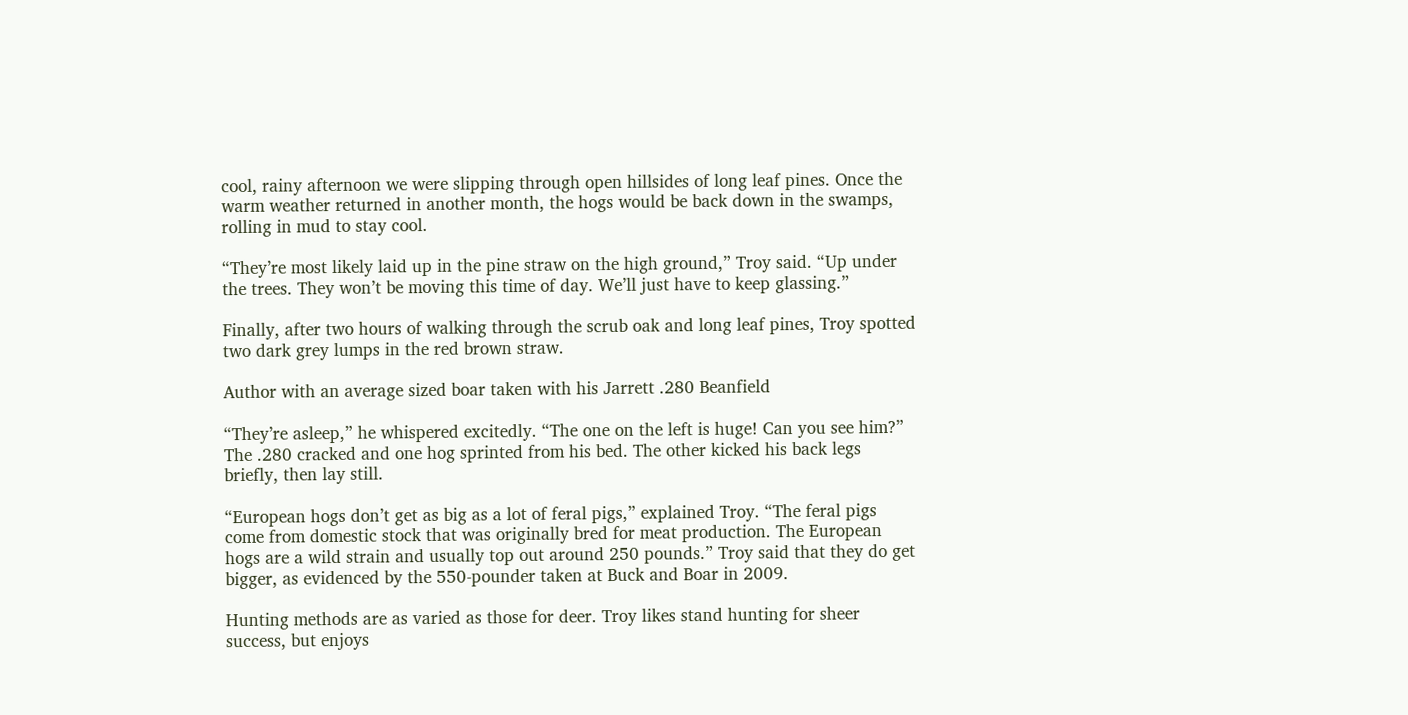cool, rainy afternoon we were slipping through open hillsides of long leaf pines. Once the warm weather returned in another month, the hogs would be back down in the swamps, rolling in mud to stay cool.

“They’re most likely laid up in the pine straw on the high ground,” Troy said. “Up under the trees. They won’t be moving this time of day. We’ll just have to keep glassing.”

Finally, after two hours of walking through the scrub oak and long leaf pines, Troy spotted two dark grey lumps in the red brown straw.

Author with an average sized boar taken with his Jarrett .280 Beanfield

“They’re asleep,” he whispered excitedly. “The one on the left is huge! Can you see him?” The .280 cracked and one hog sprinted from his bed. The other kicked his back legs briefly, then lay still.

“European hogs don’t get as big as a lot of feral pigs,” explained Troy. “The feral pigs come from domestic stock that was originally bred for meat production. The European hogs are a wild strain and usually top out around 250 pounds.” Troy said that they do get bigger, as evidenced by the 550-pounder taken at Buck and Boar in 2009.

Hunting methods are as varied as those for deer. Troy likes stand hunting for sheer success, but enjoys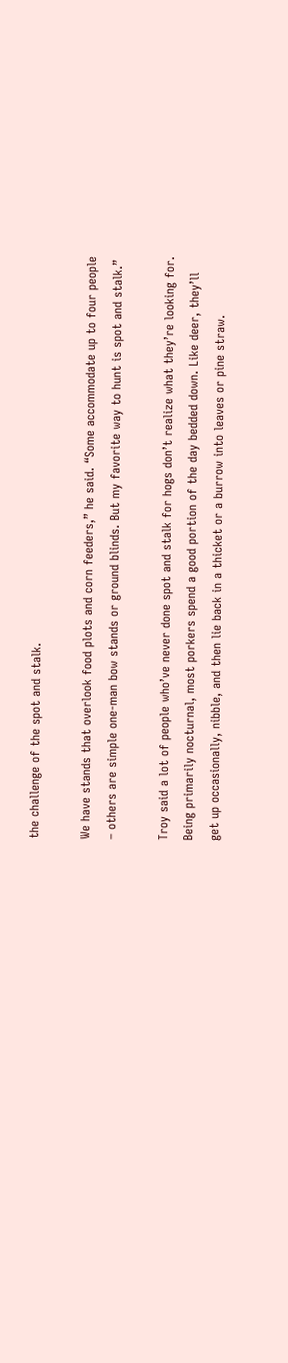the challenge of the spot and stalk.

We have stands that overlook food plots and corn feeders,” he said. “Some accommodate up to four people – others are simple one-man bow stands or ground blinds. But my favorite way to hunt is spot and stalk.”

Troy said a lot of people who’ve never done spot and stalk for hogs don’t realize what they’re looking for. Being primarily nocturnal, most porkers spend a good portion of the day bedded down. Like deer, they’ll get up occasionally, nibble, and then lie back in a thicket or a burrow into leaves or pine straw.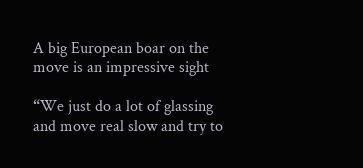A big European boar on the move is an impressive sight

“We just do a lot of glassing and move real slow and try to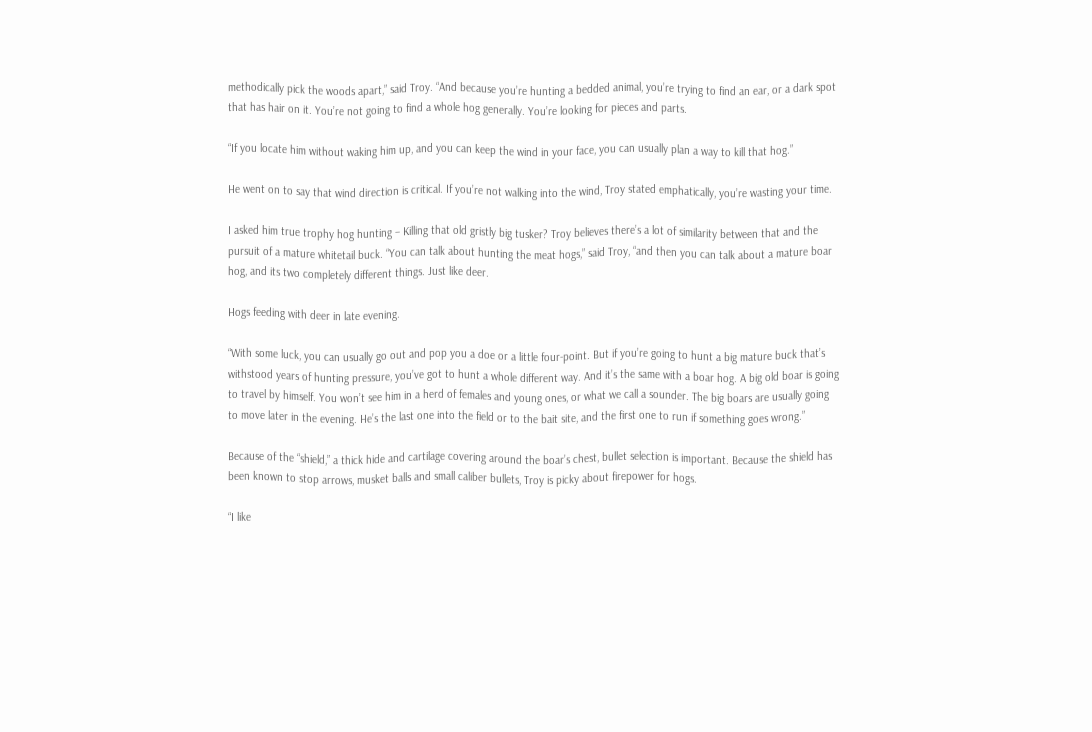methodically pick the woods apart,” said Troy. “And because you’re hunting a bedded animal, you’re trying to find an ear, or a dark spot that has hair on it. You’re not going to find a whole hog generally. You’re looking for pieces and parts.

“If you locate him without waking him up, and you can keep the wind in your face, you can usually plan a way to kill that hog.”

He went on to say that wind direction is critical. If you’re not walking into the wind, Troy stated emphatically, you’re wasting your time.

I asked him true trophy hog hunting – Killing that old gristly big tusker? Troy believes there’s a lot of similarity between that and the pursuit of a mature whitetail buck. “You can talk about hunting the meat hogs,” said Troy, “and then you can talk about a mature boar hog, and its two completely different things. Just like deer.

Hogs feeding with deer in late evening.

“With some luck, you can usually go out and pop you a doe or a little four-point. But if you’re going to hunt a big mature buck that’s withstood years of hunting pressure, you’ve got to hunt a whole different way. And it’s the same with a boar hog. A big old boar is going to travel by himself. You won’t see him in a herd of females and young ones, or what we call a sounder. The big boars are usually going to move later in the evening. He’s the last one into the field or to the bait site, and the first one to run if something goes wrong.”

Because of the “shield,” a thick hide and cartilage covering around the boar’s chest, bullet selection is important. Because the shield has been known to stop arrows, musket balls and small caliber bullets, Troy is picky about firepower for hogs.

“I like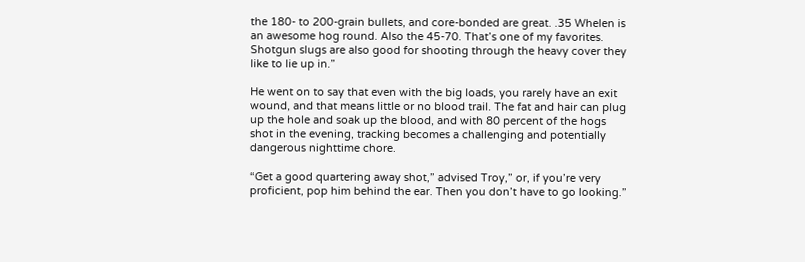the 180- to 200-grain bullets, and core-bonded are great. .35 Whelen is an awesome hog round. Also the 45-70. That’s one of my favorites. Shotgun slugs are also good for shooting through the heavy cover they like to lie up in.”

He went on to say that even with the big loads, you rarely have an exit wound, and that means little or no blood trail. The fat and hair can plug up the hole and soak up the blood, and with 80 percent of the hogs shot in the evening, tracking becomes a challenging and potentially dangerous nighttime chore.

“Get a good quartering away shot,” advised Troy,” or, if you’re very proficient, pop him behind the ear. Then you don’t have to go looking.”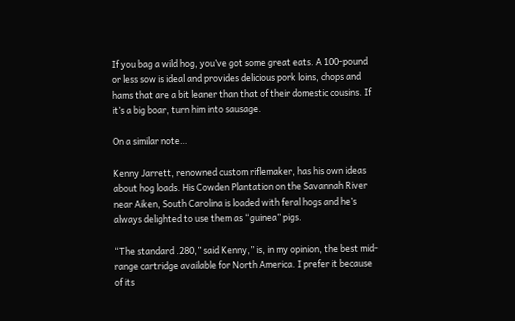If you bag a wild hog, you’ve got some great eats. A 100-pound or less sow is ideal and provides delicious pork loins, chops and hams that are a bit leaner than that of their domestic cousins. If it’s a big boar, turn him into sausage.

On a similar note…

Kenny Jarrett, renowned custom riflemaker, has his own ideas about hog loads. His Cowden Plantation on the Savannah River near Aiken, South Carolina is loaded with feral hogs and he’s always delighted to use them as “guinea” pigs.

“The standard .280,” said Kenny,” is, in my opinion, the best mid-range cartridge available for North America. I prefer it because of its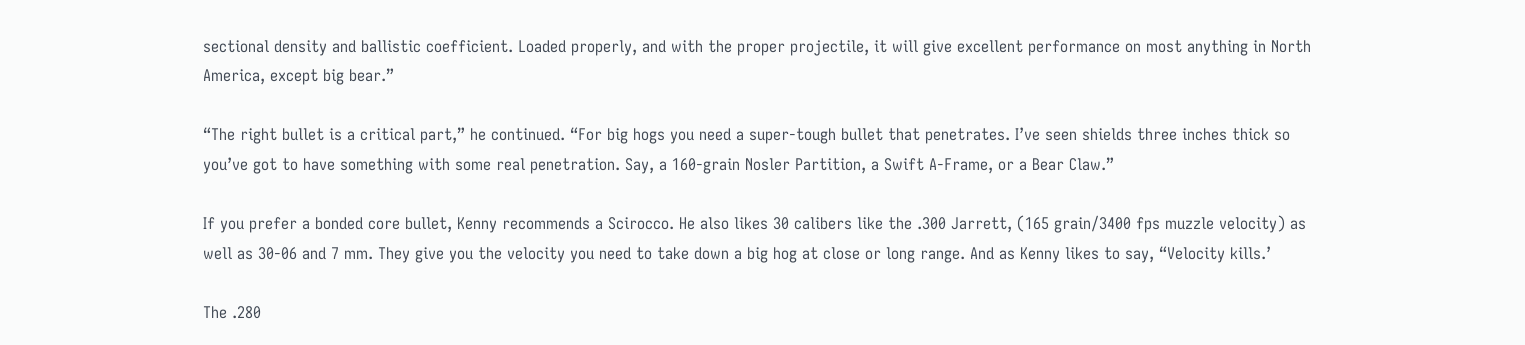sectional density and ballistic coefficient. Loaded properly, and with the proper projectile, it will give excellent performance on most anything in North America, except big bear.”

“The right bullet is a critical part,” he continued. “For big hogs you need a super-tough bullet that penetrates. I’ve seen shields three inches thick so you’ve got to have something with some real penetration. Say, a 160-grain Nosler Partition, a Swift A-Frame, or a Bear Claw.”

If you prefer a bonded core bullet, Kenny recommends a Scirocco. He also likes 30 calibers like the .300 Jarrett, (165 grain/3400 fps muzzle velocity) as well as 30-06 and 7 mm. They give you the velocity you need to take down a big hog at close or long range. And as Kenny likes to say, “Velocity kills.’

The .280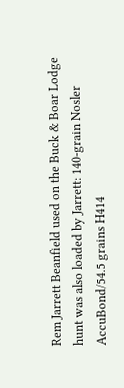Rem Jarrett Beanfield used on the Buck & Boar Lodge hunt was also loaded by Jarrett: 140-grain Nosler AccuBond/54.5 grains H414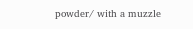powder/ with a muzzle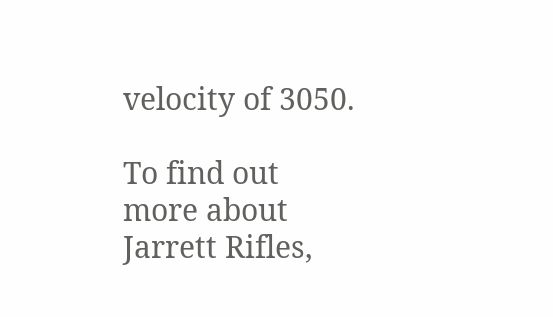velocity of 3050.

To find out more about Jarrett Rifles,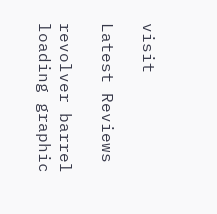visit

Latest Reviews

revolver barrel loading graphic